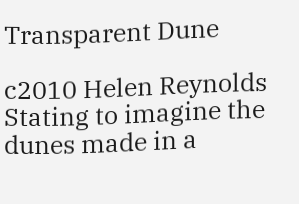Transparent Dune

c2010 Helen Reynolds
Stating to imagine the dunes made in a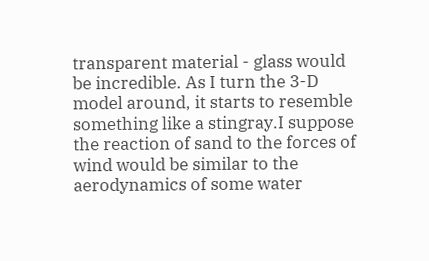transparent material - glass would be incredible. As I turn the 3-D model around, it starts to resemble something like a stingray.I suppose the reaction of sand to the forces of wind would be similar to the aerodynamics of some water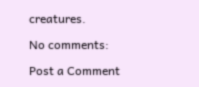creatures.

No comments:

Post a Comment